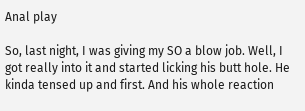Anal play

So, last night, I was giving my SO a blow job. Well, I got really into it and started licking his butt hole. He kinda tensed up and first. And his whole reaction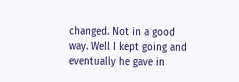changed. Not in a good way. Well I kept going and eventually he gave in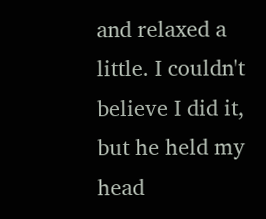and relaxed a little. I couldn't believe I did it, but he held my head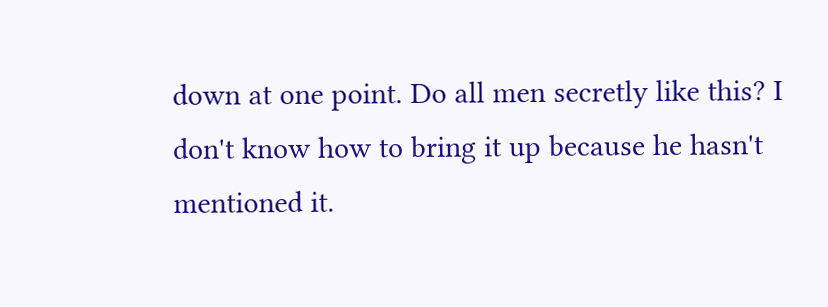down at one point. Do all men secretly like this? I don't know how to bring it up because he hasn't mentioned it.